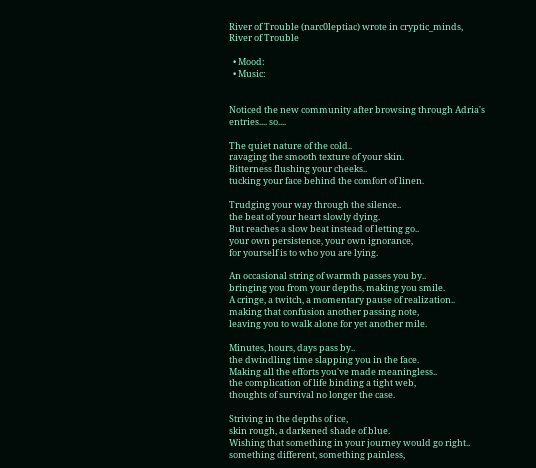River of Trouble (narc0leptiac) wrote in cryptic_minds,
River of Trouble

  • Mood:
  • Music:


Noticed the new community after browsing through Adria's entries.... so....

The quiet nature of the cold..
ravaging the smooth texture of your skin.
Bitterness flushing your cheeks..
tucking your face behind the comfort of linen.

Trudging your way through the silence..
the beat of your heart slowly dying.
But reaches a slow beat instead of letting go..
your own persistence, your own ignorance,
for yourself is to who you are lying.

An occasional string of warmth passes you by..
bringing you from your depths, making you smile.
A cringe, a twitch, a momentary pause of realization..
making that confusion another passing note,
leaving you to walk alone for yet another mile.

Minutes, hours, days pass by..
the dwindling time slapping you in the face.
Making all the efforts you've made meaningless..
the complication of life binding a tight web,
thoughts of survival no longer the case.

Striving in the depths of ice,
skin rough, a darkened shade of blue.
Wishing that something in your journey would go right..
something different, something painless,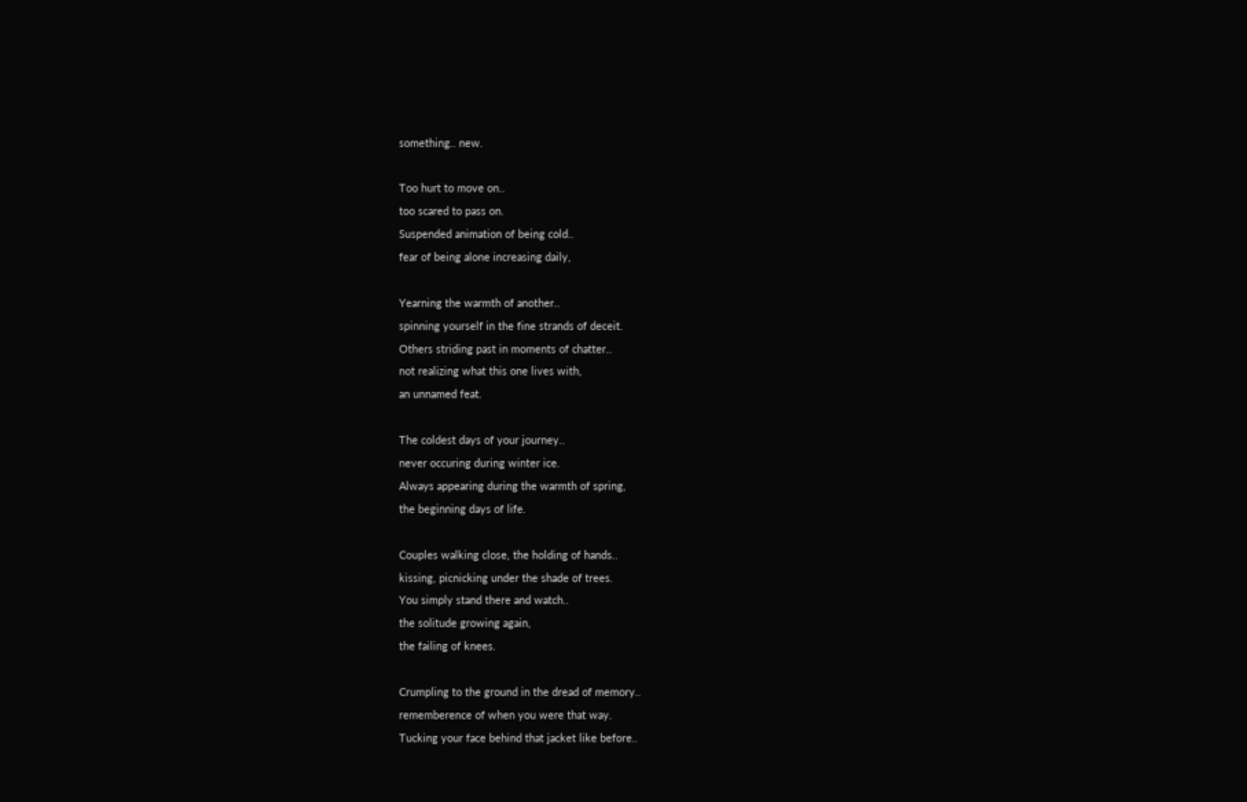something.. new.

Too hurt to move on..
too scared to pass on.
Suspended animation of being cold..
fear of being alone increasing daily,

Yearning the warmth of another..
spinning yourself in the fine strands of deceit.
Others striding past in moments of chatter..
not realizing what this one lives with,
an unnamed feat.

The coldest days of your journey..
never occuring during winter ice.
Always appearing during the warmth of spring,
the beginning days of life.

Couples walking close, the holding of hands..
kissing, picnicking under the shade of trees.
You simply stand there and watch..
the solitude growing again,
the failing of knees.

Crumpling to the ground in the dread of memory..
rememberence of when you were that way.
Tucking your face behind that jacket like before..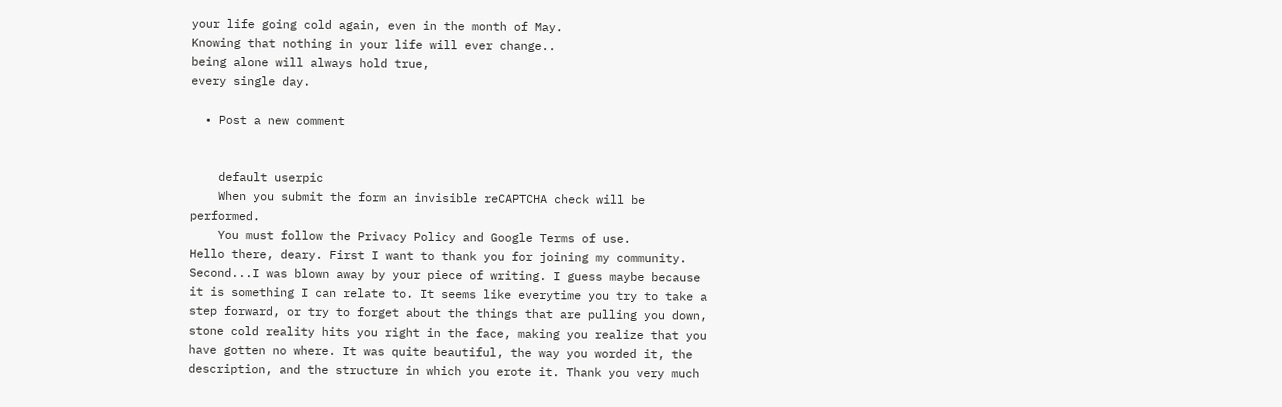your life going cold again, even in the month of May.
Knowing that nothing in your life will ever change..
being alone will always hold true,
every single day.

  • Post a new comment


    default userpic
    When you submit the form an invisible reCAPTCHA check will be performed.
    You must follow the Privacy Policy and Google Terms of use.
Hello there, deary. First I want to thank you for joining my community. Second...I was blown away by your piece of writing. I guess maybe because it is something I can relate to. It seems like everytime you try to take a step forward, or try to forget about the things that are pulling you down, stone cold reality hits you right in the face, making you realize that you have gotten no where. It was quite beautiful, the way you worded it, the description, and the structure in which you erote it. Thank you very much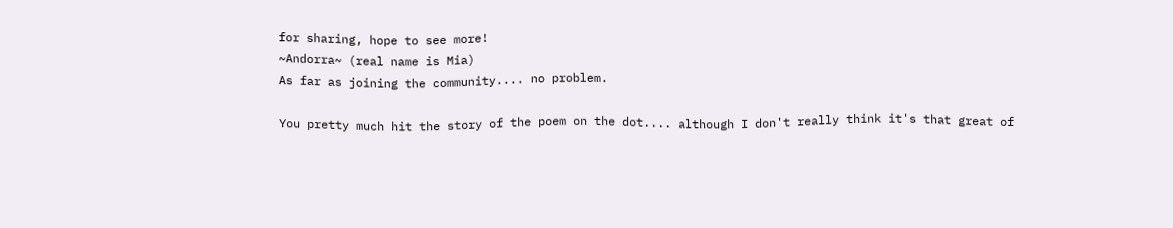for sharing, hope to see more!
~Andorra~ (real name is Mia)
As far as joining the community.... no problem.

You pretty much hit the story of the poem on the dot.... although I don't really think it's that great of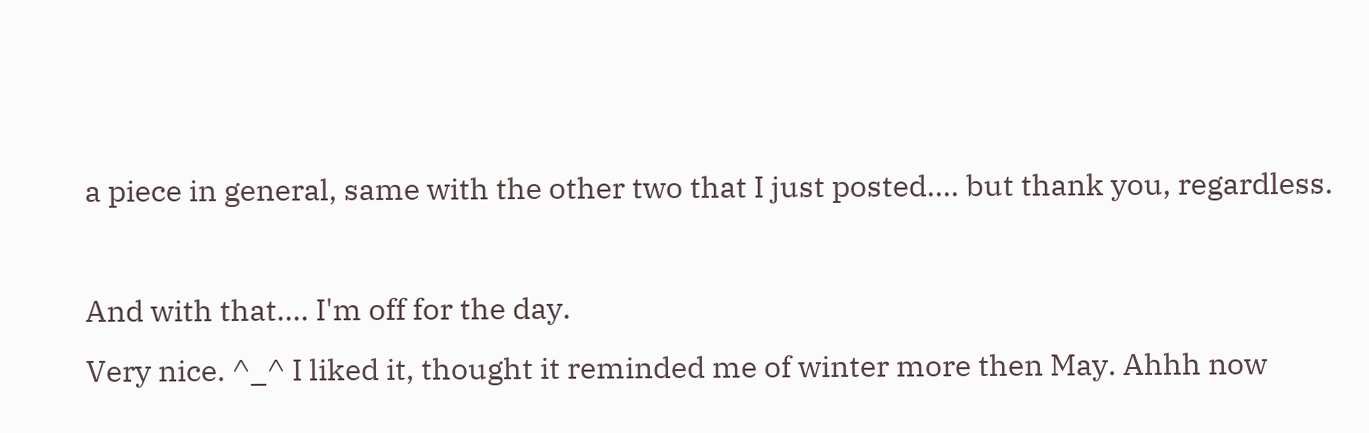a piece in general, same with the other two that I just posted.... but thank you, regardless.

And with that.... I'm off for the day.
Very nice. ^_^ I liked it, thought it reminded me of winter more then May. Ahhh now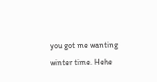you got me wanting winter time. Hehe